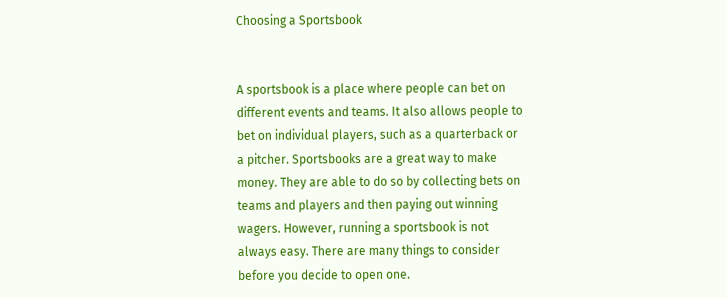Choosing a Sportsbook


A sportsbook is a place where people can bet on different events and teams. It also allows people to bet on individual players, such as a quarterback or a pitcher. Sportsbooks are a great way to make money. They are able to do so by collecting bets on teams and players and then paying out winning wagers. However, running a sportsbook is not always easy. There are many things to consider before you decide to open one.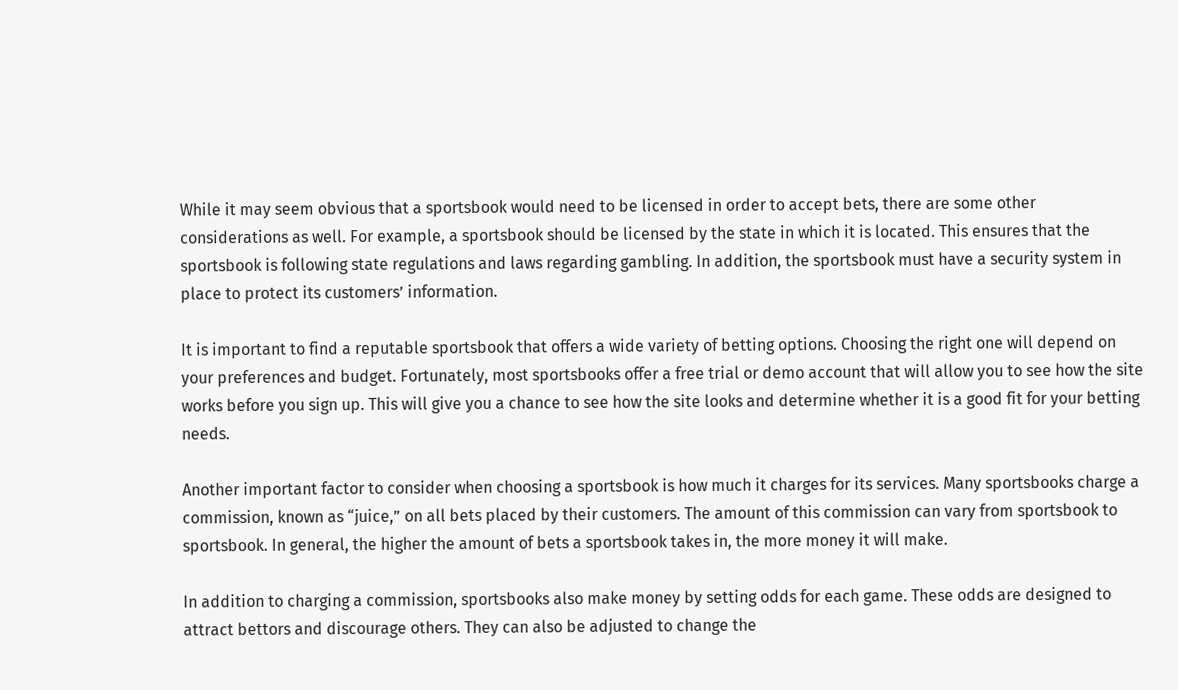While it may seem obvious that a sportsbook would need to be licensed in order to accept bets, there are some other considerations as well. For example, a sportsbook should be licensed by the state in which it is located. This ensures that the sportsbook is following state regulations and laws regarding gambling. In addition, the sportsbook must have a security system in place to protect its customers’ information.

It is important to find a reputable sportsbook that offers a wide variety of betting options. Choosing the right one will depend on your preferences and budget. Fortunately, most sportsbooks offer a free trial or demo account that will allow you to see how the site works before you sign up. This will give you a chance to see how the site looks and determine whether it is a good fit for your betting needs.

Another important factor to consider when choosing a sportsbook is how much it charges for its services. Many sportsbooks charge a commission, known as “juice,” on all bets placed by their customers. The amount of this commission can vary from sportsbook to sportsbook. In general, the higher the amount of bets a sportsbook takes in, the more money it will make.

In addition to charging a commission, sportsbooks also make money by setting odds for each game. These odds are designed to attract bettors and discourage others. They can also be adjusted to change the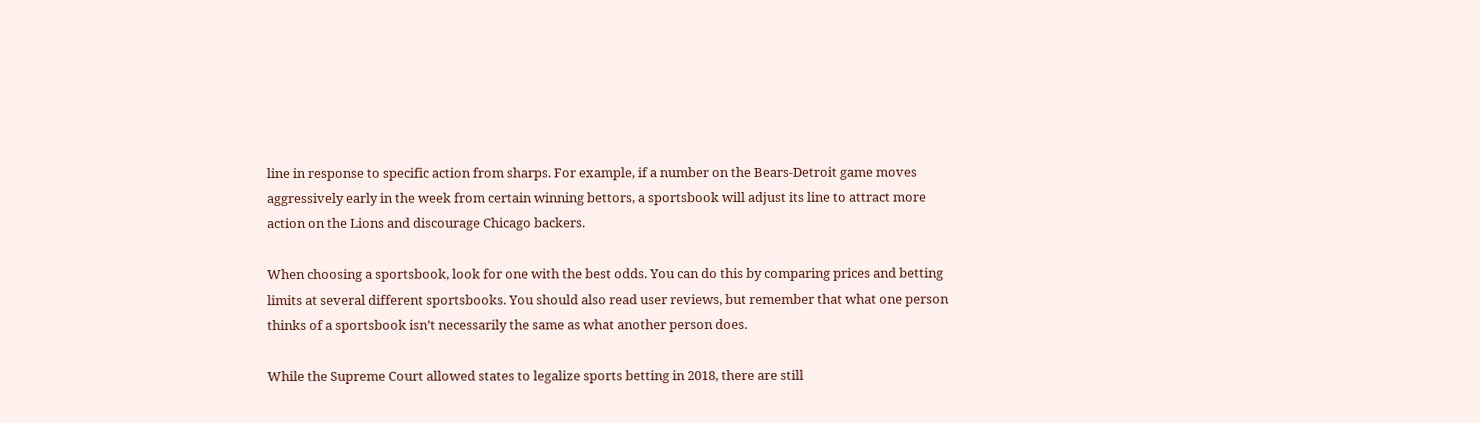line in response to specific action from sharps. For example, if a number on the Bears-Detroit game moves aggressively early in the week from certain winning bettors, a sportsbook will adjust its line to attract more action on the Lions and discourage Chicago backers.

When choosing a sportsbook, look for one with the best odds. You can do this by comparing prices and betting limits at several different sportsbooks. You should also read user reviews, but remember that what one person thinks of a sportsbook isn’t necessarily the same as what another person does.

While the Supreme Court allowed states to legalize sports betting in 2018, there are still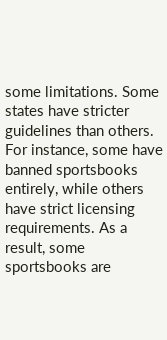some limitations. Some states have stricter guidelines than others. For instance, some have banned sportsbooks entirely, while others have strict licensing requirements. As a result, some sportsbooks are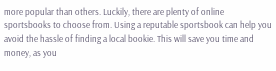more popular than others. Luckily, there are plenty of online sportsbooks to choose from. Using a reputable sportsbook can help you avoid the hassle of finding a local bookie. This will save you time and money, as you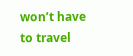won’t have to travel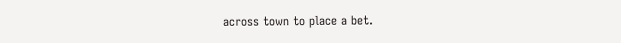across town to place a bet.